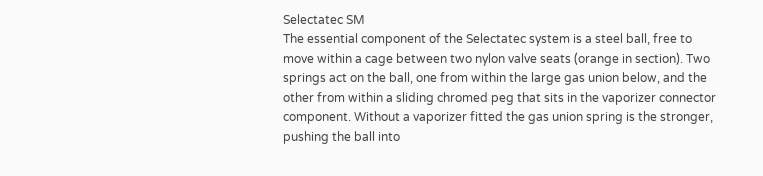Selectatec SM
The essential component of the Selectatec system is a steel ball, free to move within a cage between two nylon valve seats (orange in section). Two springs act on the ball, one from within the large gas union below, and the other from within a sliding chromed peg that sits in the vaporizer connector component. Without a vaporizer fitted the gas union spring is the stronger, pushing the ball into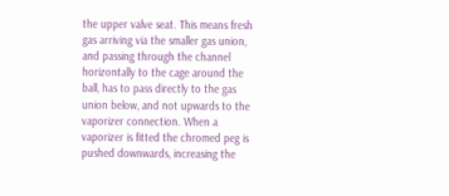the upper valve seat. This means fresh gas arriving via the smaller gas union, and passing through the channel horizontally to the cage around the ball, has to pass directly to the gas union below, and not upwards to the vaporizer connection. When a vaporizer is fitted the chromed peg is pushed downwards, increasing the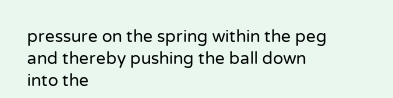pressure on the spring within the peg and thereby pushing the ball down into the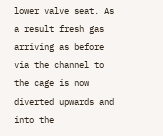lower valve seat. As a result fresh gas arriving as before via the channel to the cage is now diverted upwards and into the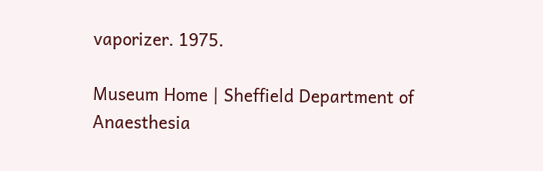vaporizer. 1975.

Museum Home | Sheffield Department of Anaesthesia